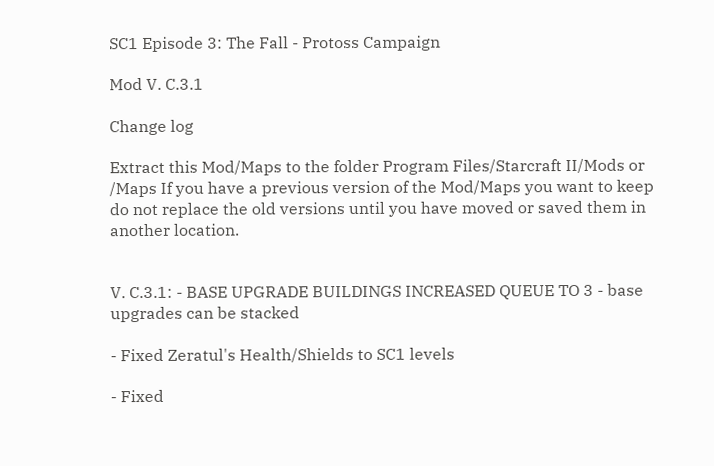SC1 Episode 3: The Fall - Protoss Campaign

Mod V. C.3.1

Change log

Extract this Mod/Maps to the folder Program Files/Starcraft II/Mods or /Maps If you have a previous version of the Mod/Maps you want to keep do not replace the old versions until you have moved or saved them in another location.


V. C.3.1: - BASE UPGRADE BUILDINGS INCREASED QUEUE TO 3 - base upgrades can be stacked

- Fixed Zeratul's Health/Shields to SC1 levels

- Fixed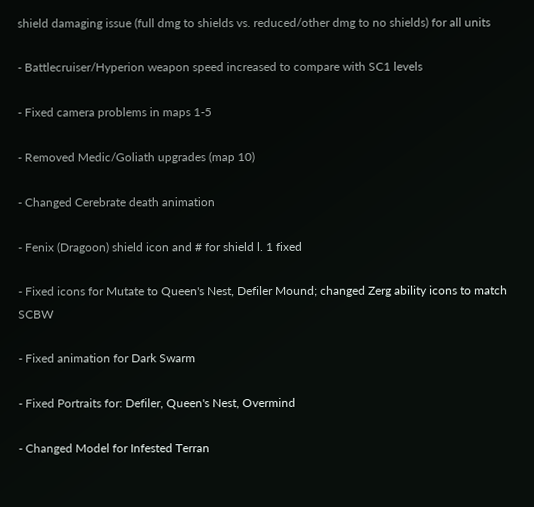shield damaging issue (full dmg to shields vs. reduced/other dmg to no shields) for all units

- Battlecruiser/Hyperion weapon speed increased to compare with SC1 levels

- Fixed camera problems in maps 1-5

- Removed Medic/Goliath upgrades (map 10)

- Changed Cerebrate death animation

- Fenix (Dragoon) shield icon and # for shield l. 1 fixed

- Fixed icons for Mutate to Queen's Nest, Defiler Mound; changed Zerg ability icons to match SCBW

- Fixed animation for Dark Swarm

- Fixed Portraits for: Defiler, Queen's Nest, Overmind

- Changed Model for Infested Terran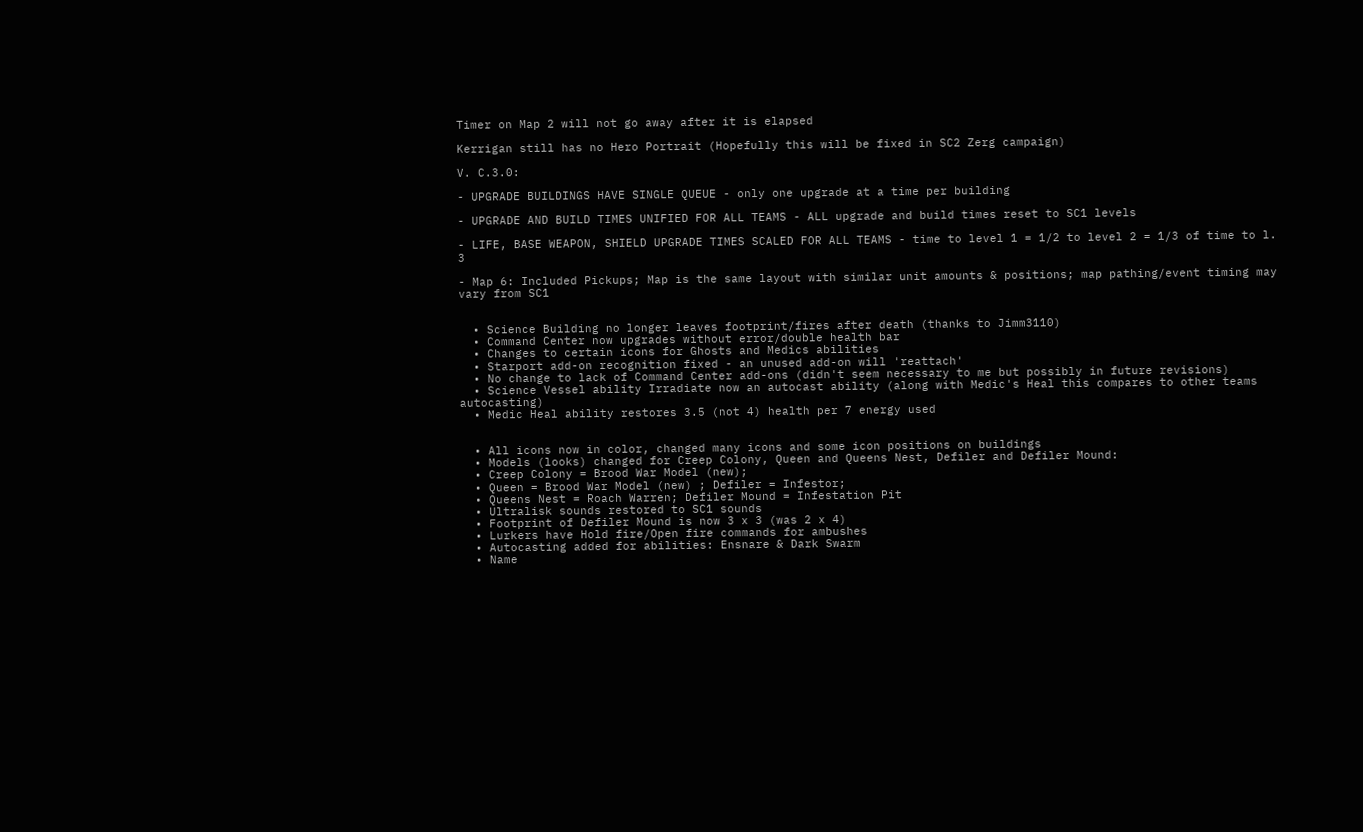Timer on Map 2 will not go away after it is elapsed

Kerrigan still has no Hero Portrait (Hopefully this will be fixed in SC2 Zerg campaign)

V. C.3.0:

- UPGRADE BUILDINGS HAVE SINGLE QUEUE - only one upgrade at a time per building

- UPGRADE AND BUILD TIMES UNIFIED FOR ALL TEAMS - ALL upgrade and build times reset to SC1 levels

- LIFE, BASE WEAPON, SHIELD UPGRADE TIMES SCALED FOR ALL TEAMS - time to level 1 = 1/2 to level 2 = 1/3 of time to l. 3

- Map 6: Included Pickups; Map is the same layout with similar unit amounts & positions; map pathing/event timing may vary from SC1


  • Science Building no longer leaves footprint/fires after death (thanks to Jimm3110)
  • Command Center now upgrades without error/double health bar
  • Changes to certain icons for Ghosts and Medics abilities
  • Starport add-on recognition fixed - an unused add-on will 'reattach'
  • No change to lack of Command Center add-ons (didn't seem necessary to me but possibly in future revisions)
  • Science Vessel ability Irradiate now an autocast ability (along with Medic's Heal this compares to other teams autocasting)
  • Medic Heal ability restores 3.5 (not 4) health per 7 energy used


  • All icons now in color, changed many icons and some icon positions on buildings
  • Models (looks) changed for Creep Colony, Queen and Queens Nest, Defiler and Defiler Mound:
  • Creep Colony = Brood War Model (new);
  • Queen = Brood War Model (new) ; Defiler = Infestor;
  • Queens Nest = Roach Warren; Defiler Mound = Infestation Pit
  • Ultralisk sounds restored to SC1 sounds
  • Footprint of Defiler Mound is now 3 x 3 (was 2 x 4)
  • Lurkers have Hold fire/Open fire commands for ambushes
  • Autocasting added for abilities: Ensnare & Dark Swarm
  • Name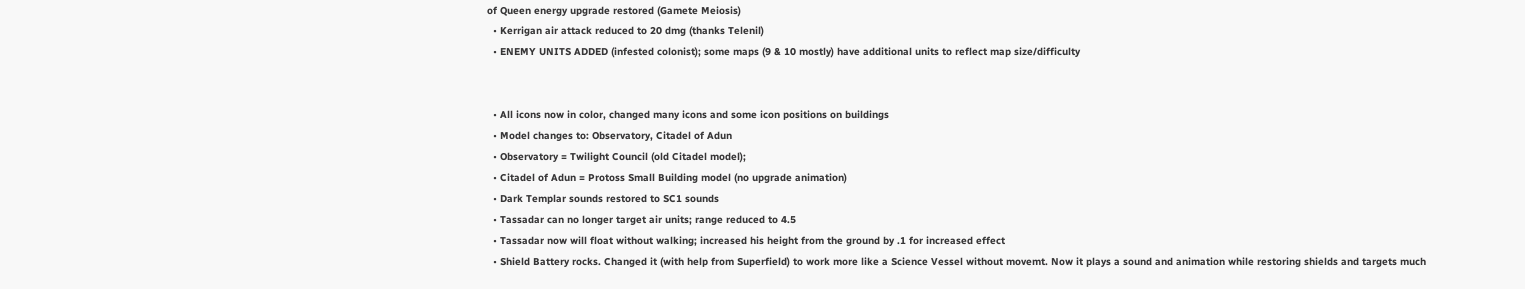of Queen energy upgrade restored (Gamete Meiosis)
  • Kerrigan air attack reduced to 20 dmg (thanks Telenil)
  • ENEMY UNITS ADDED (infested colonist); some maps (9 & 10 mostly) have additional units to reflect map size/difficulty


  • All icons now in color, changed many icons and some icon positions on buildings
  • Model changes to: Observatory, Citadel of Adun
  • Observatory = Twilight Council (old Citadel model);
  • Citadel of Adun = Protoss Small Building model (no upgrade animation)
  • Dark Templar sounds restored to SC1 sounds
  • Tassadar can no longer target air units; range reduced to 4.5
  • Tassadar now will float without walking; increased his height from the ground by .1 for increased effect
  • Shield Battery rocks. Changed it (with help from Superfield) to work more like a Science Vessel without movemt. Now it plays a sound and animation while restoring shields and targets much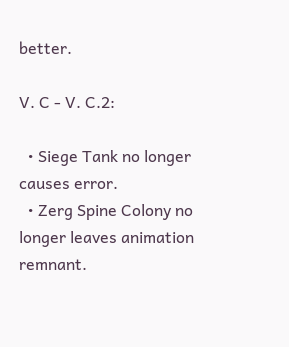better.

V. C - V. C.2:

  • Siege Tank no longer causes error.
  • Zerg Spine Colony no longer leaves animation remnant.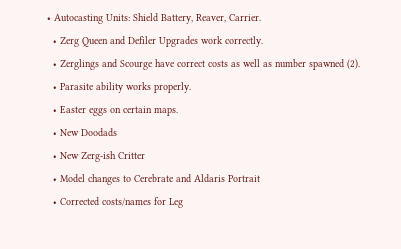• Autocasting Units: Shield Battery, Reaver, Carrier.
  • Zerg Queen and Defiler Upgrades work correctly.
  • Zerglings and Scourge have correct costs as well as number spawned (2).
  • Parasite ability works properly.
  • Easter eggs on certain maps.
  • New Doodads
  • New Zerg-ish Critter
  • Model changes to Cerebrate and Aldaris Portrait
  • Corrected costs/names for Leg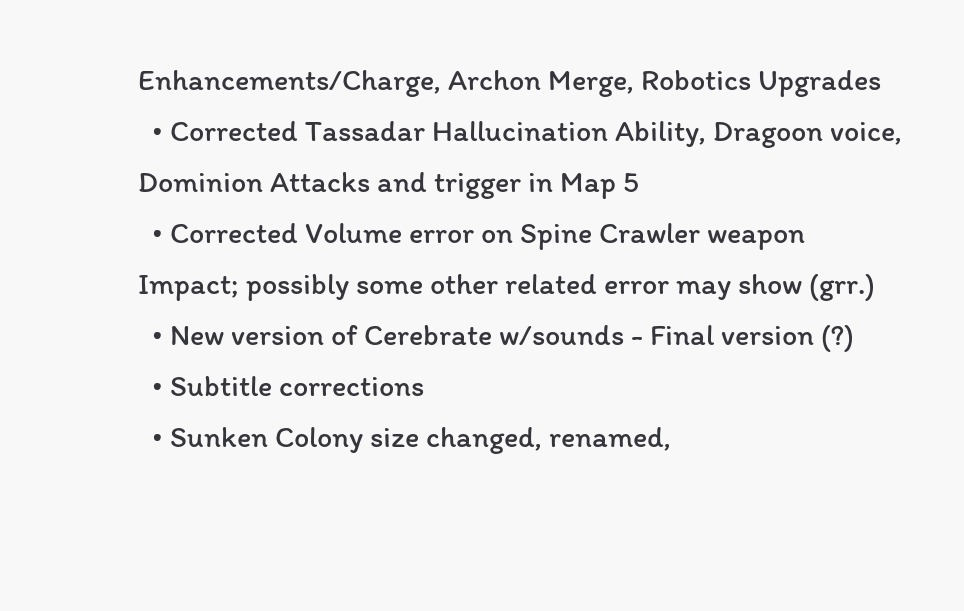Enhancements/Charge, Archon Merge, Robotics Upgrades
  • Corrected Tassadar Hallucination Ability, Dragoon voice, Dominion Attacks and trigger in Map 5
  • Corrected Volume error on Spine Crawler weapon Impact; possibly some other related error may show (grr.)
  • New version of Cerebrate w/sounds - Final version (?)
  • Subtitle corrections
  • Sunken Colony size changed, renamed,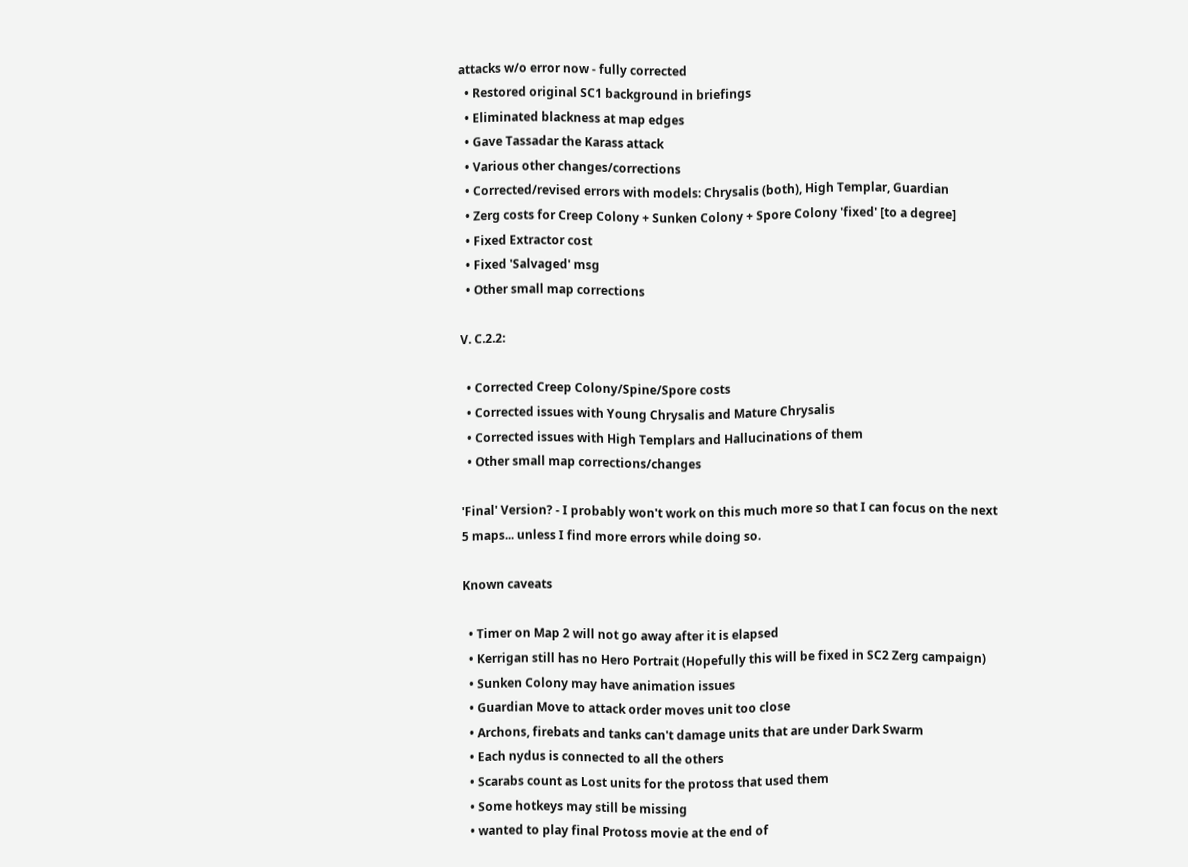attacks w/o error now - fully corrected
  • Restored original SC1 background in briefings
  • Eliminated blackness at map edges
  • Gave Tassadar the Karass attack
  • Various other changes/corrections
  • Corrected/revised errors with models: Chrysalis (both), High Templar, Guardian
  • Zerg costs for Creep Colony + Sunken Colony + Spore Colony 'fixed' [to a degree]
  • Fixed Extractor cost
  • Fixed 'Salvaged' msg
  • Other small map corrections

V. C.2.2:

  • Corrected Creep Colony/Spine/Spore costs
  • Corrected issues with Young Chrysalis and Mature Chrysalis
  • Corrected issues with High Templars and Hallucinations of them
  • Other small map corrections/changes

'Final' Version? - I probably won't work on this much more so that I can focus on the next 5 maps... unless I find more errors while doing so.

Known caveats

  • Timer on Map 2 will not go away after it is elapsed
  • Kerrigan still has no Hero Portrait (Hopefully this will be fixed in SC2 Zerg campaign)
  • Sunken Colony may have animation issues
  • Guardian Move to attack order moves unit too close
  • Archons, firebats and tanks can't damage units that are under Dark Swarm
  • Each nydus is connected to all the others
  • Scarabs count as Lost units for the protoss that used them
  • Some hotkeys may still be missing
  • wanted to play final Protoss movie at the end of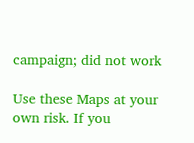campaign; did not work

Use these Maps at your own risk. If you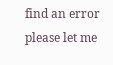find an error please let me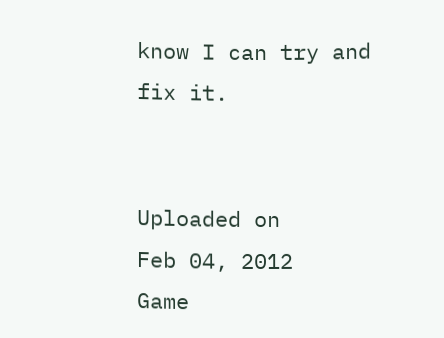know I can try and fix it.


Uploaded on
Feb 04, 2012
Game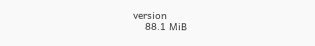version
    88.1 MiB